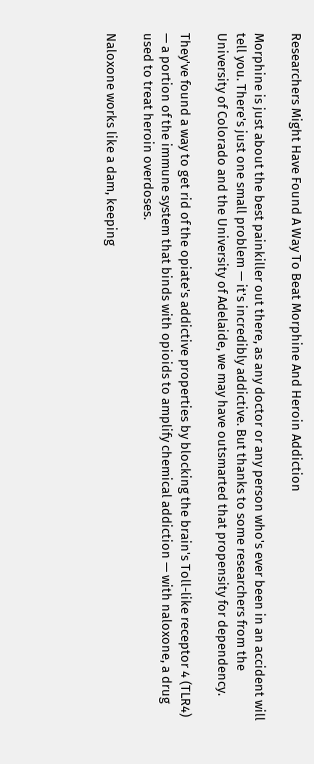Researchers Might Have Found A Way To Beat Morphine And Heroin Addiction

Morphine is just about the best painkiller out there, as any doctor or any person who's ever been in an accident will tell you. There's just one small problem — it's incredibly addictive. But thanks to some researchers from the University of Colorado and the University of Adelaide, we may have outsmarted that propensity for dependency.

They've found a way to get rid of the opiate's addictive properties by blocking the brain's Toll-like receptor 4 (TLR4) — a portion of the immune system that binds with opioids to amplify chemical addiction — with naloxone, a drug used to treat heroin overdoses.

Naloxone works like a dam, keeping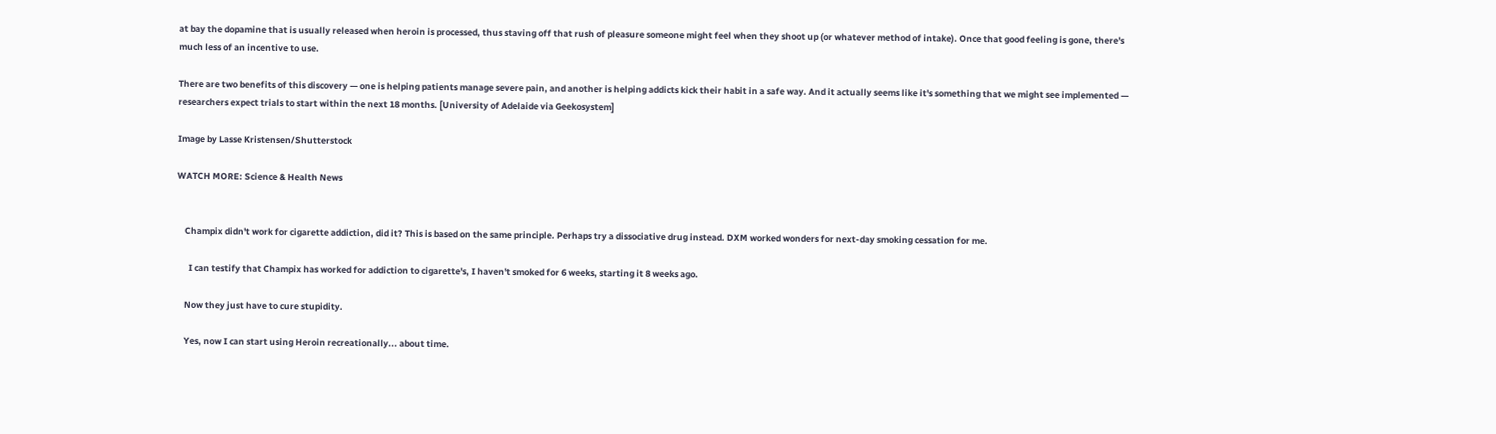at bay the dopamine that is usually released when heroin is processed, thus staving off that rush of pleasure someone might feel when they shoot up (or whatever method of intake). Once that good feeling is gone, there's much less of an incentive to use.

There are two benefits of this discovery — one is helping patients manage severe pain, and another is helping addicts kick their habit in a safe way. And it actually seems like it's something that we might see implemented — researchers expect trials to start within the next 18 months. [University of Adelaide via Geekosystem]

Image by Lasse Kristensen/Shutterstock

WATCH MORE: Science & Health News


    Champix didn't work for cigarette addiction, did it? This is based on the same principle. Perhaps try a dissociative drug instead. DXM worked wonders for next-day smoking cessation for me.

      I can testify that Champix has worked for addiction to cigarette's, I haven't smoked for 6 weeks, starting it 8 weeks ago.

    Now they just have to cure stupidity.

    Yes, now I can start using Heroin recreationally... about time.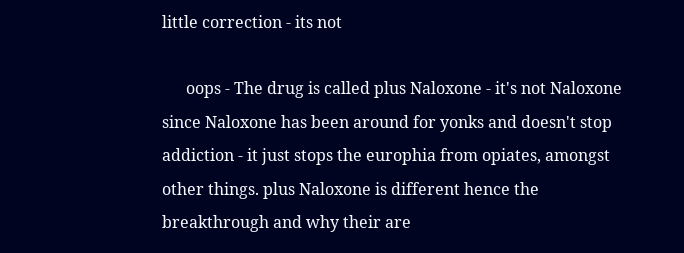little correction - its not

      oops - The drug is called plus Naloxone - it's not Naloxone since Naloxone has been around for yonks and doesn't stop addiction - it just stops the europhia from opiates, amongst other things. plus Naloxone is different hence the breakthrough and why their are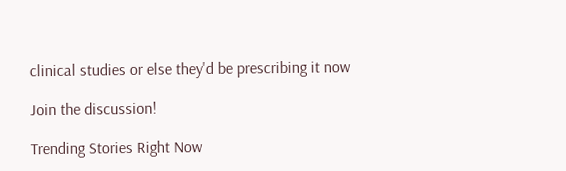clinical studies or else they'd be prescribing it now

Join the discussion!

Trending Stories Right Now